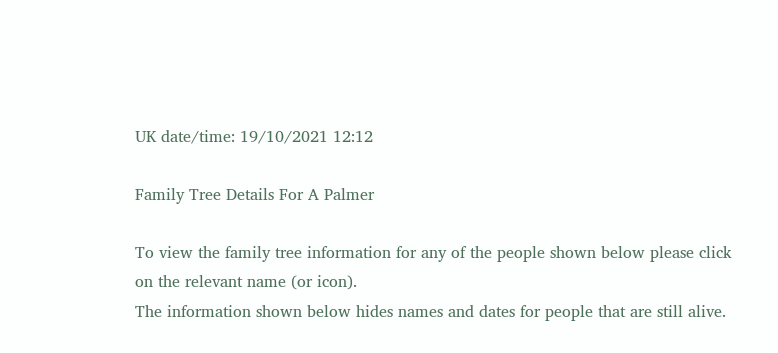UK date/time: 19/10/2021 12:12

Family Tree Details For A Palmer

To view the family tree information for any of the people shown below please click on the relevant name (or icon).
The information shown below hides names and dates for people that are still alive.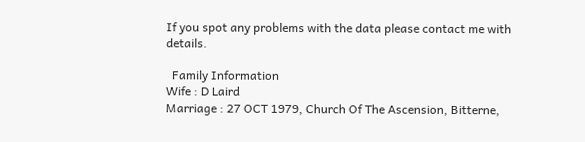If you spot any problems with the data please contact me with details.

  Family Information
Wife : D Laird
Marriage : 27 OCT 1979, Church Of The Ascension, Bitterne,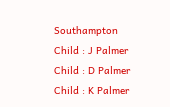Southampton
Child : J Palmer
Child : D Palmer
Child : K Palmer